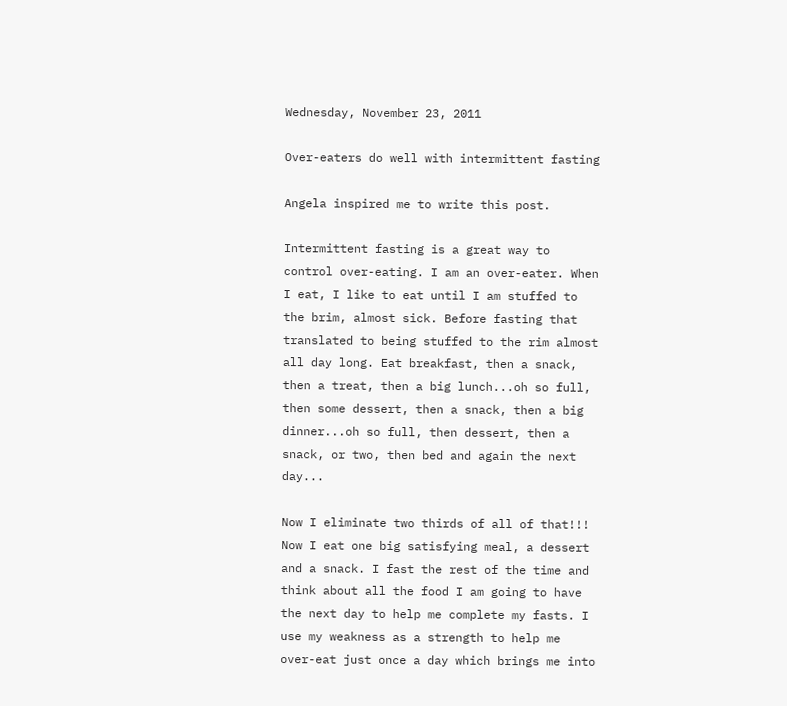Wednesday, November 23, 2011

Over-eaters do well with intermittent fasting

Angela inspired me to write this post.

Intermittent fasting is a great way to control over-eating. I am an over-eater. When I eat, I like to eat until I am stuffed to the brim, almost sick. Before fasting that translated to being stuffed to the rim almost all day long. Eat breakfast, then a snack, then a treat, then a big lunch...oh so full, then some dessert, then a snack, then a big dinner...oh so full, then dessert, then a snack, or two, then bed and again the next day...

Now I eliminate two thirds of all of that!!! Now I eat one big satisfying meal, a dessert and a snack. I fast the rest of the time and think about all the food I am going to have the next day to help me complete my fasts. I use my weakness as a strength to help me over-eat just once a day which brings me into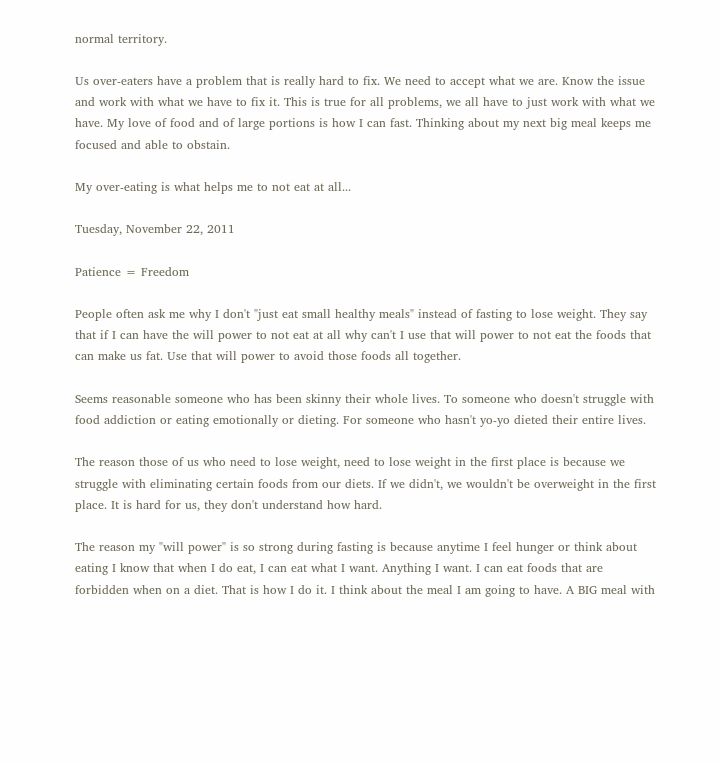normal territory.

Us over-eaters have a problem that is really hard to fix. We need to accept what we are. Know the issue and work with what we have to fix it. This is true for all problems, we all have to just work with what we have. My love of food and of large portions is how I can fast. Thinking about my next big meal keeps me focused and able to obstain.

My over-eating is what helps me to not eat at all...

Tuesday, November 22, 2011

Patience = Freedom

People often ask me why I don't "just eat small healthy meals" instead of fasting to lose weight. They say that if I can have the will power to not eat at all why can't I use that will power to not eat the foods that can make us fat. Use that will power to avoid those foods all together.

Seems reasonable someone who has been skinny their whole lives. To someone who doesn't struggle with food addiction or eating emotionally or dieting. For someone who hasn't yo-yo dieted their entire lives.

The reason those of us who need to lose weight, need to lose weight in the first place is because we struggle with eliminating certain foods from our diets. If we didn't, we wouldn't be overweight in the first place. It is hard for us, they don't understand how hard.

The reason my "will power" is so strong during fasting is because anytime I feel hunger or think about eating I know that when I do eat, I can eat what I want. Anything I want. I can eat foods that are forbidden when on a diet. That is how I do it. I think about the meal I am going to have. A BIG meal with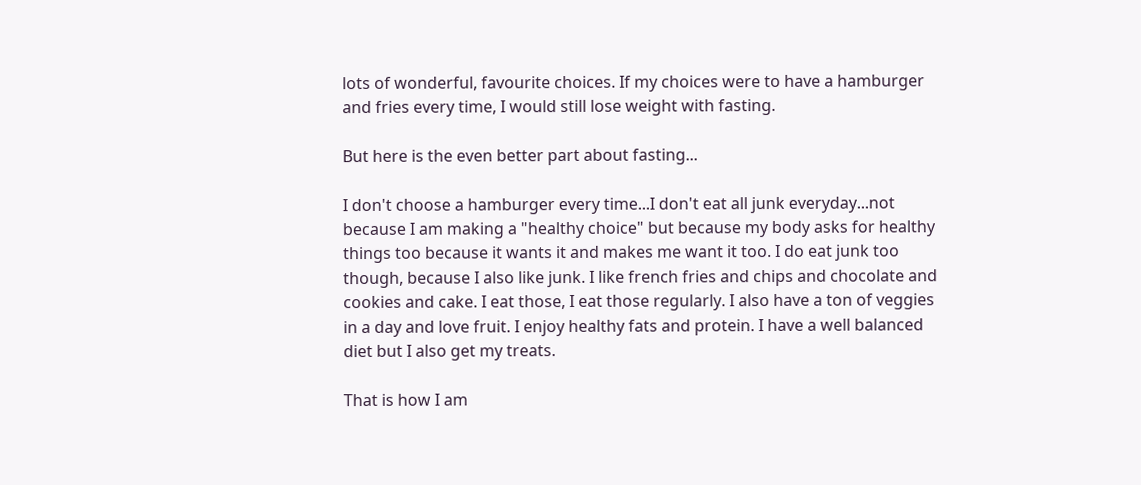lots of wonderful, favourite choices. If my choices were to have a hamburger and fries every time, I would still lose weight with fasting.

But here is the even better part about fasting...

I don't choose a hamburger every time...I don't eat all junk everyday...not because I am making a "healthy choice" but because my body asks for healthy things too because it wants it and makes me want it too. I do eat junk too though, because I also like junk. I like french fries and chips and chocolate and cookies and cake. I eat those, I eat those regularly. I also have a ton of veggies in a day and love fruit. I enjoy healthy fats and protein. I have a well balanced diet but I also get my treats.

That is how I am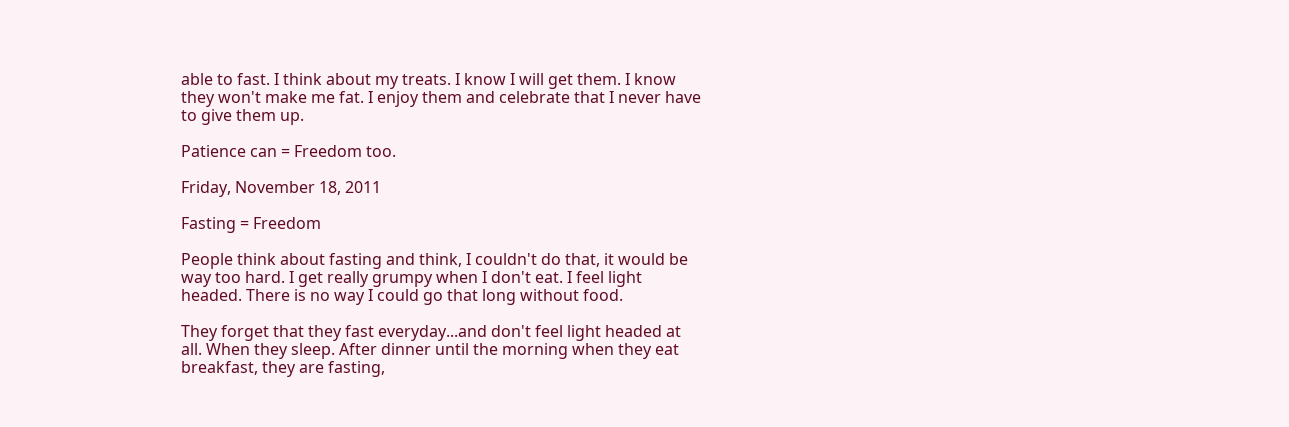able to fast. I think about my treats. I know I will get them. I know they won't make me fat. I enjoy them and celebrate that I never have to give them up.

Patience can = Freedom too.

Friday, November 18, 2011

Fasting = Freedom

People think about fasting and think, I couldn't do that, it would be way too hard. I get really grumpy when I don't eat. I feel light headed. There is no way I could go that long without food.

They forget that they fast everyday...and don't feel light headed at all. When they sleep. After dinner until the morning when they eat breakfast, they are fasting,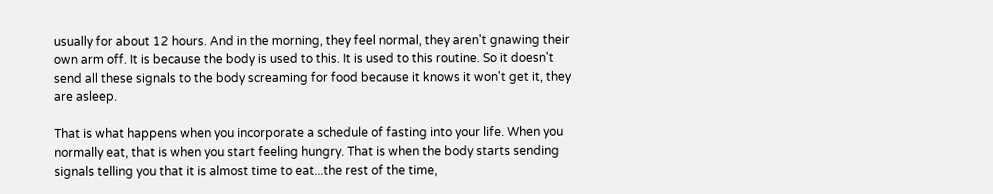usually for about 12 hours. And in the morning, they feel normal, they aren't gnawing their own arm off. It is because the body is used to this. It is used to this routine. So it doesn't send all these signals to the body screaming for food because it knows it won't get it, they are asleep.

That is what happens when you incorporate a schedule of fasting into your life. When you normally eat, that is when you start feeling hungry. That is when the body starts sending signals telling you that it is almost time to eat...the rest of the time,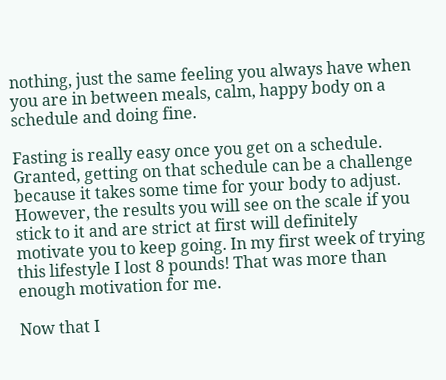nothing, just the same feeling you always have when you are in between meals, calm, happy body on a schedule and doing fine.

Fasting is really easy once you get on a schedule. Granted, getting on that schedule can be a challenge because it takes some time for your body to adjust. However, the results you will see on the scale if you stick to it and are strict at first will definitely motivate you to keep going. In my first week of trying this lifestyle I lost 8 pounds! That was more than enough motivation for me.

Now that I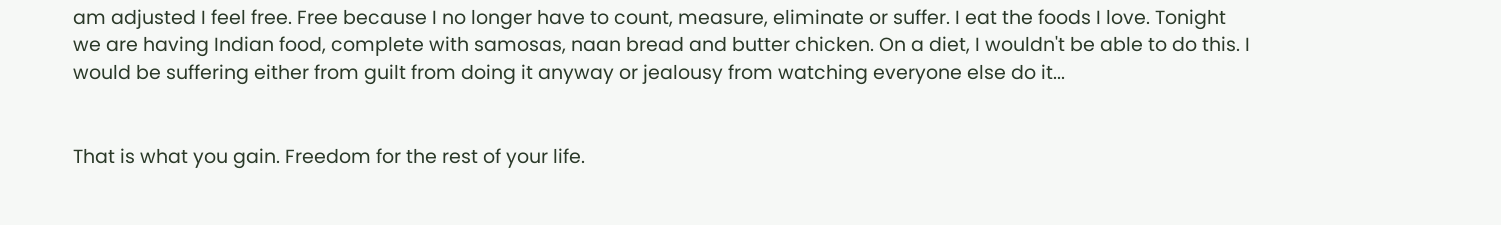am adjusted I feel free. Free because I no longer have to count, measure, eliminate or suffer. I eat the foods I love. Tonight we are having Indian food, complete with samosas, naan bread and butter chicken. On a diet, I wouldn't be able to do this. I would be suffering either from guilt from doing it anyway or jealousy from watching everyone else do it...


That is what you gain. Freedom for the rest of your life.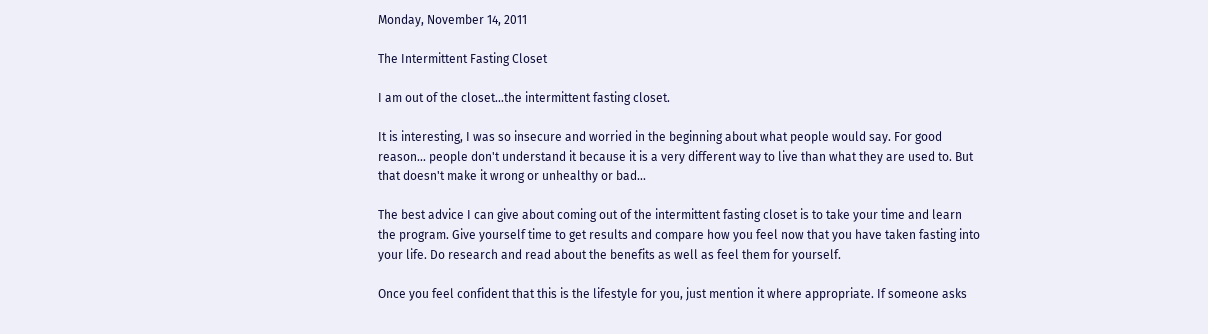Monday, November 14, 2011

The Intermittent Fasting Closet

I am out of the closet...the intermittent fasting closet.

It is interesting, I was so insecure and worried in the beginning about what people would say. For good reason... people don't understand it because it is a very different way to live than what they are used to. But that doesn't make it wrong or unhealthy or bad...

The best advice I can give about coming out of the intermittent fasting closet is to take your time and learn the program. Give yourself time to get results and compare how you feel now that you have taken fasting into your life. Do research and read about the benefits as well as feel them for yourself.

Once you feel confident that this is the lifestyle for you, just mention it where appropriate. If someone asks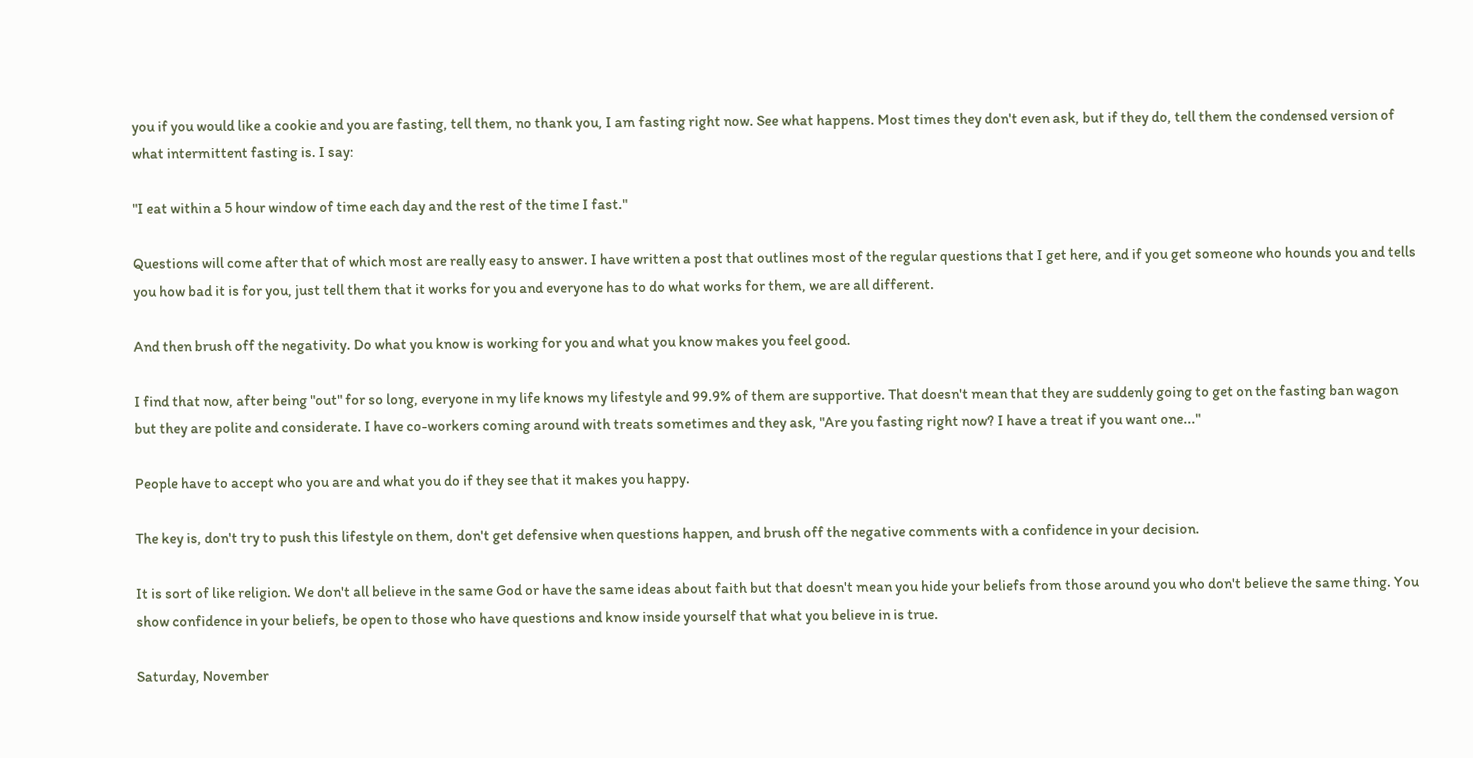you if you would like a cookie and you are fasting, tell them, no thank you, I am fasting right now. See what happens. Most times they don't even ask, but if they do, tell them the condensed version of what intermittent fasting is. I say:

"I eat within a 5 hour window of time each day and the rest of the time I fast."

Questions will come after that of which most are really easy to answer. I have written a post that outlines most of the regular questions that I get here, and if you get someone who hounds you and tells you how bad it is for you, just tell them that it works for you and everyone has to do what works for them, we are all different.

And then brush off the negativity. Do what you know is working for you and what you know makes you feel good.

I find that now, after being "out" for so long, everyone in my life knows my lifestyle and 99.9% of them are supportive. That doesn't mean that they are suddenly going to get on the fasting ban wagon but they are polite and considerate. I have co-workers coming around with treats sometimes and they ask, "Are you fasting right now? I have a treat if you want one..."

People have to accept who you are and what you do if they see that it makes you happy.

The key is, don't try to push this lifestyle on them, don't get defensive when questions happen, and brush off the negative comments with a confidence in your decision.

It is sort of like religion. We don't all believe in the same God or have the same ideas about faith but that doesn't mean you hide your beliefs from those around you who don't believe the same thing. You show confidence in your beliefs, be open to those who have questions and know inside yourself that what you believe in is true.

Saturday, November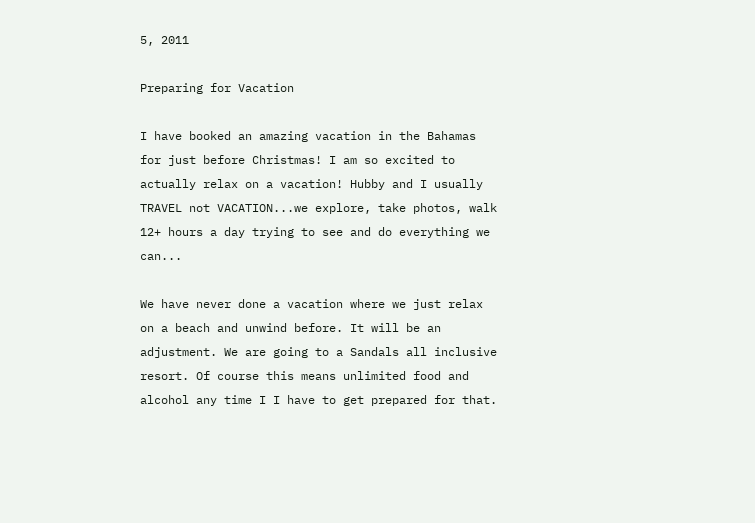5, 2011

Preparing for Vacation

I have booked an amazing vacation in the Bahamas for just before Christmas! I am so excited to actually relax on a vacation! Hubby and I usually TRAVEL not VACATION...we explore, take photos, walk 12+ hours a day trying to see and do everything we can...

We have never done a vacation where we just relax on a beach and unwind before. It will be an adjustment. We are going to a Sandals all inclusive resort. Of course this means unlimited food and alcohol any time I I have to get prepared for that.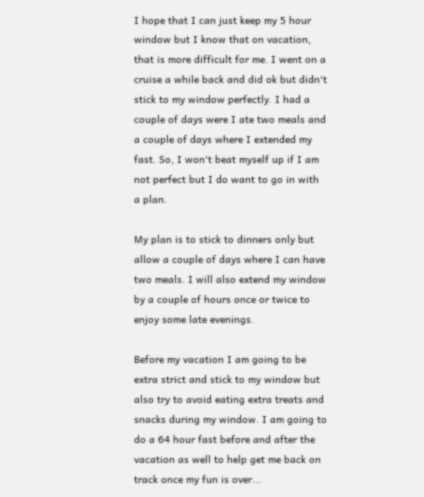I hope that I can just keep my 5 hour window but I know that on vacation, that is more difficult for me. I went on a cruise a while back and did ok but didn't stick to my window perfectly. I had a couple of days were I ate two meals and a couple of days where I extended my fast. So, I won't beat myself up if I am not perfect but I do want to go in with a plan.

My plan is to stick to dinners only but allow a couple of days where I can have two meals. I will also extend my window by a couple of hours once or twice to enjoy some late evenings.

Before my vacation I am going to be extra strict and stick to my window but also try to avoid eating extra treats and snacks during my window. I am going to do a 64 hour fast before and after the vacation as well to help get me back on track once my fun is over...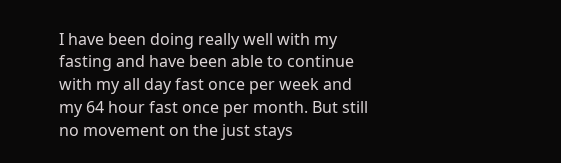I have been doing really well with my fasting and have been able to continue with my all day fast once per week and my 64 hour fast once per month. But still no movement on the just stays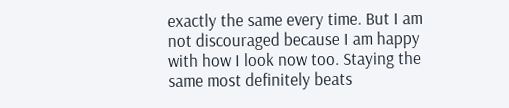exactly the same every time. But I am not discouraged because I am happy with how I look now too. Staying the same most definitely beats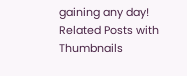gaining any day!
Related Posts with Thumbnails